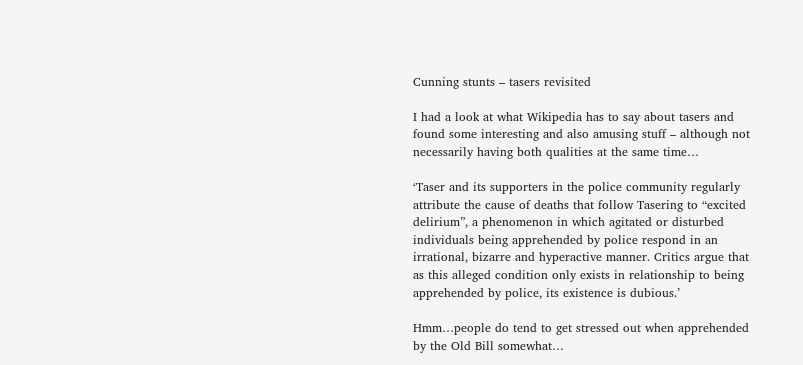Cunning stunts – tasers revisited

I had a look at what Wikipedia has to say about tasers and found some interesting and also amusing stuff – although not necessarily having both qualities at the same time…

‘Taser and its supporters in the police community regularly attribute the cause of deaths that follow Tasering to “excited delirium”, a phenomenon in which agitated or disturbed individuals being apprehended by police respond in an irrational, bizarre and hyperactive manner. Critics argue that as this alleged condition only exists in relationship to being apprehended by police, its existence is dubious.’

Hmm…people do tend to get stressed out when apprehended by the Old Bill somewhat…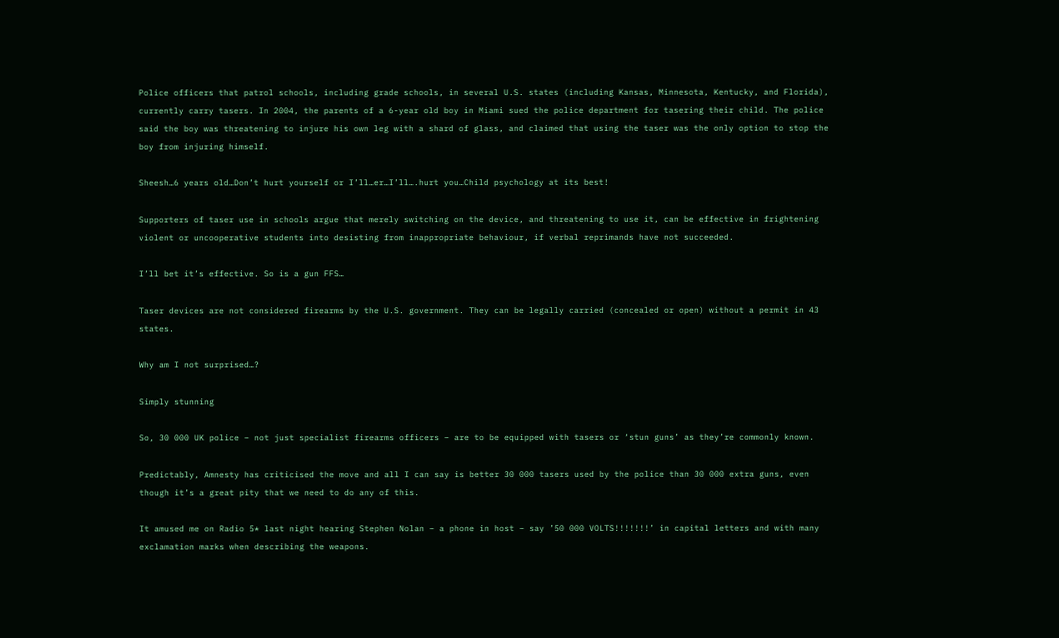Police officers that patrol schools, including grade schools, in several U.S. states (including Kansas, Minnesota, Kentucky, and Florida), currently carry tasers. In 2004, the parents of a 6-year old boy in Miami sued the police department for tasering their child. The police said the boy was threatening to injure his own leg with a shard of glass, and claimed that using the taser was the only option to stop the boy from injuring himself.

Sheesh…6 years old…Don’t hurt yourself or I’ll…er…I’ll….hurt you…Child psychology at its best!

Supporters of taser use in schools argue that merely switching on the device, and threatening to use it, can be effective in frightening violent or uncooperative students into desisting from inappropriate behaviour, if verbal reprimands have not succeeded.

I’ll bet it’s effective. So is a gun FFS…

Taser devices are not considered firearms by the U.S. government. They can be legally carried (concealed or open) without a permit in 43 states.

Why am I not surprised…?

Simply stunning

So, 30 000 UK police – not just specialist firearms officers – are to be equipped with tasers or ‘stun guns’ as they’re commonly known.

Predictably, Amnesty has criticised the move and all I can say is better 30 000 tasers used by the police than 30 000 extra guns, even though it’s a great pity that we need to do any of this.

It amused me on Radio 5* last night hearing Stephen Nolan – a phone in host – say ’50 000 VOLTS!!!!!!!’ in capital letters and with many exclamation marks when describing the weapons.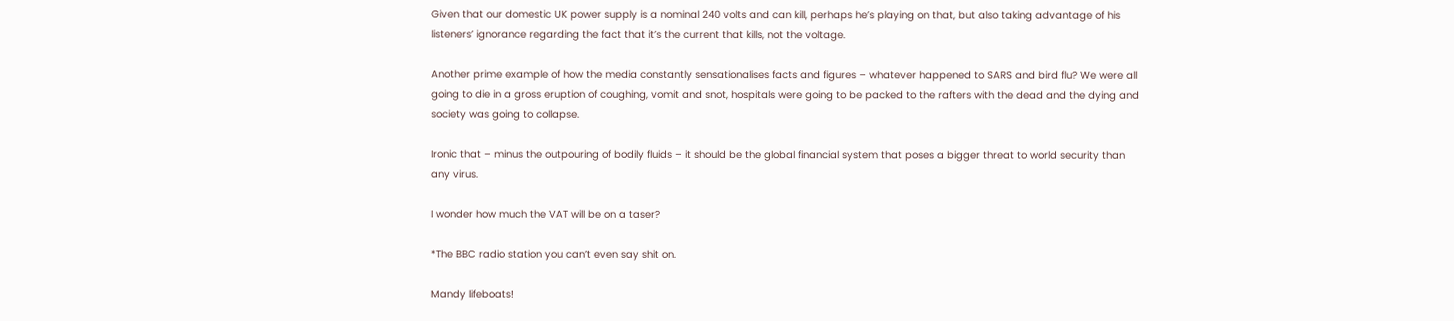Given that our domestic UK power supply is a nominal 240 volts and can kill, perhaps he’s playing on that, but also taking advantage of his listeners’ ignorance regarding the fact that it’s the current that kills, not the voltage.

Another prime example of how the media constantly sensationalises facts and figures – whatever happened to SARS and bird flu? We were all going to die in a gross eruption of coughing, vomit and snot, hospitals were going to be packed to the rafters with the dead and the dying and society was going to collapse.

Ironic that – minus the outpouring of bodily fluids – it should be the global financial system that poses a bigger threat to world security than any virus.

I wonder how much the VAT will be on a taser?

*The BBC radio station you can’t even say shit on.

Mandy lifeboats!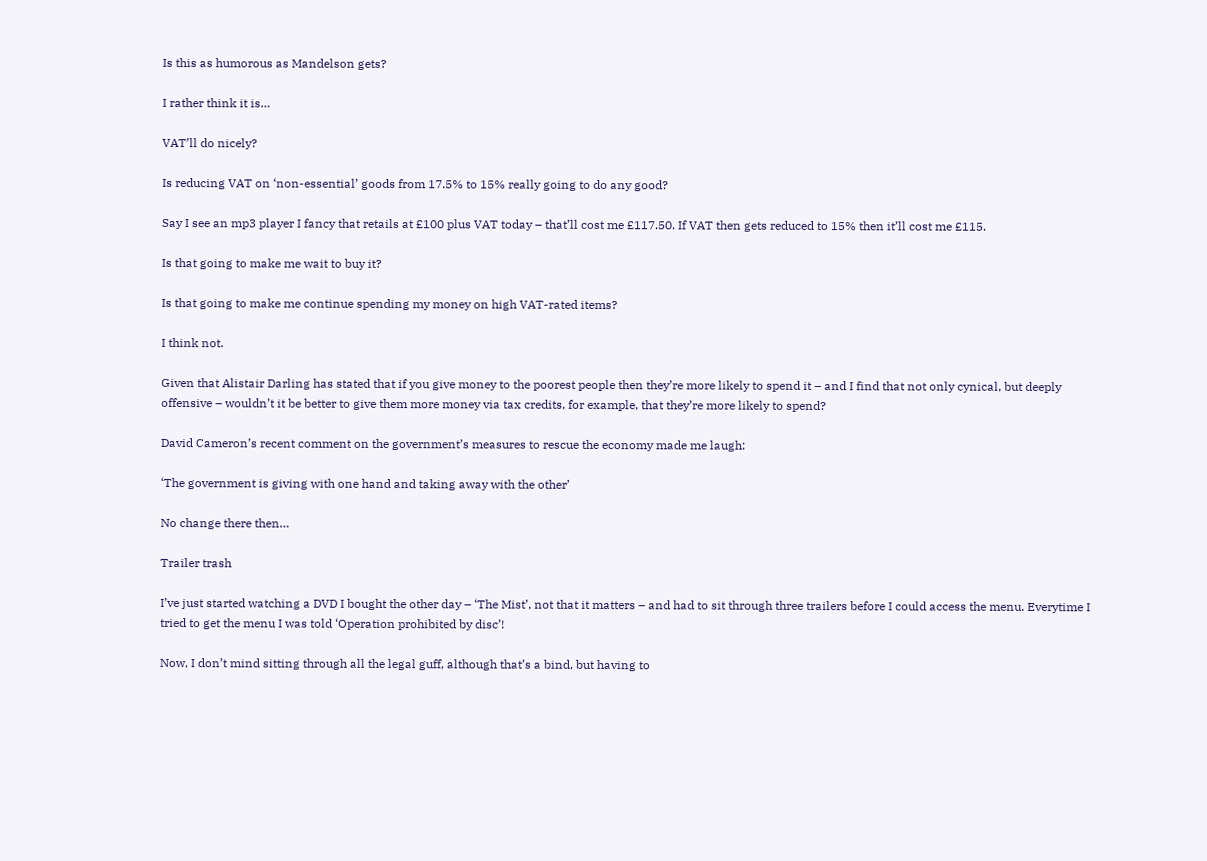Is this as humorous as Mandelson gets?

I rather think it is…

VAT’ll do nicely?

Is reducing VAT on ‘non-essential’ goods from 17.5% to 15% really going to do any good?

Say I see an mp3 player I fancy that retails at £100 plus VAT today – that’ll cost me £117.50. If VAT then gets reduced to 15% then it’ll cost me £115.

Is that going to make me wait to buy it?

Is that going to make me continue spending my money on high VAT-rated items?

I think not.

Given that Alistair Darling has stated that if you give money to the poorest people then they’re more likely to spend it – and I find that not only cynical, but deeply offensive – wouldn’t it be better to give them more money via tax credits, for example, that they’re more likely to spend?

David Cameron’s recent comment on the government’s measures to rescue the economy made me laugh:

‘The government is giving with one hand and taking away with the other’

No change there then…

Trailer trash

I’ve just started watching a DVD I bought the other day – ‘The Mist’, not that it matters – and had to sit through three trailers before I could access the menu. Everytime I tried to get the menu I was told ‘Operation prohibited by disc’!

Now, I don’t mind sitting through all the legal guff, although that’s a bind, but having to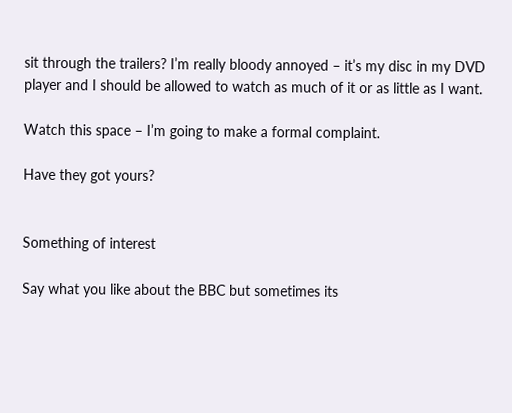sit through the trailers? I’m really bloody annoyed – it’s my disc in my DVD player and I should be allowed to watch as much of it or as little as I want.

Watch this space – I’m going to make a formal complaint.

Have they got yours?


Something of interest

Say what you like about the BBC but sometimes its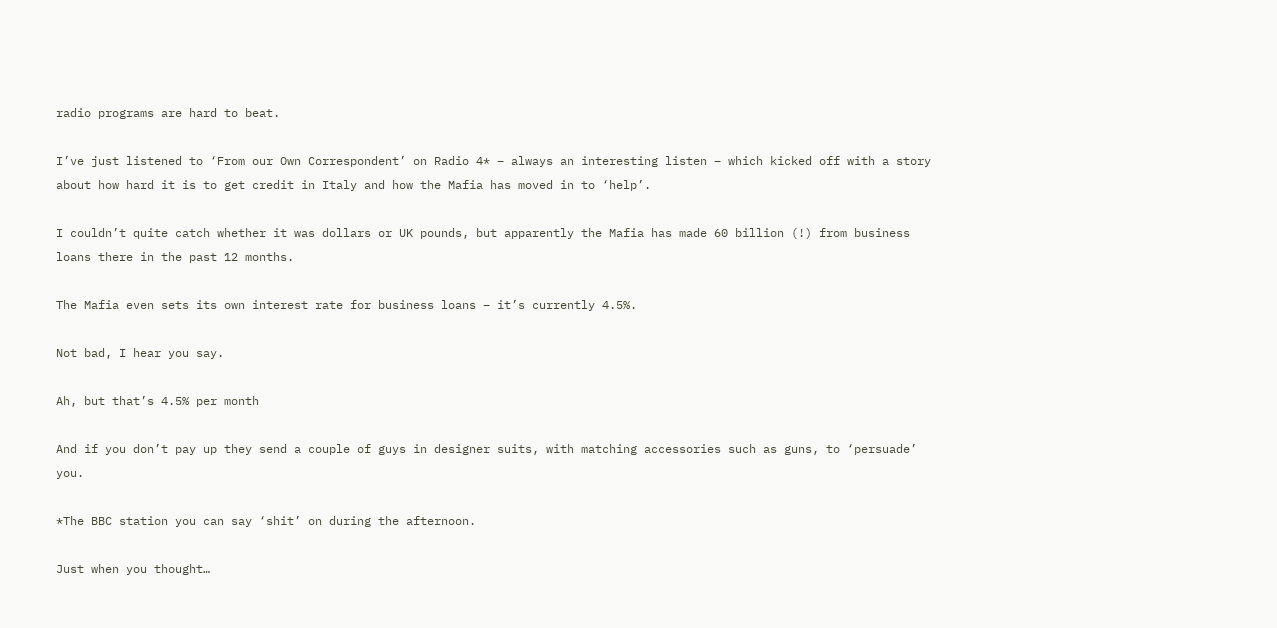radio programs are hard to beat.

I’ve just listened to ‘From our Own Correspondent’ on Radio 4* – always an interesting listen – which kicked off with a story about how hard it is to get credit in Italy and how the Mafia has moved in to ‘help’.

I couldn’t quite catch whether it was dollars or UK pounds, but apparently the Mafia has made 60 billion (!) from business loans there in the past 12 months.

The Mafia even sets its own interest rate for business loans – it’s currently 4.5%.

Not bad, I hear you say.

Ah, but that’s 4.5% per month

And if you don’t pay up they send a couple of guys in designer suits, with matching accessories such as guns, to ‘persuade’ you.

*The BBC station you can say ‘shit’ on during the afternoon.

Just when you thought…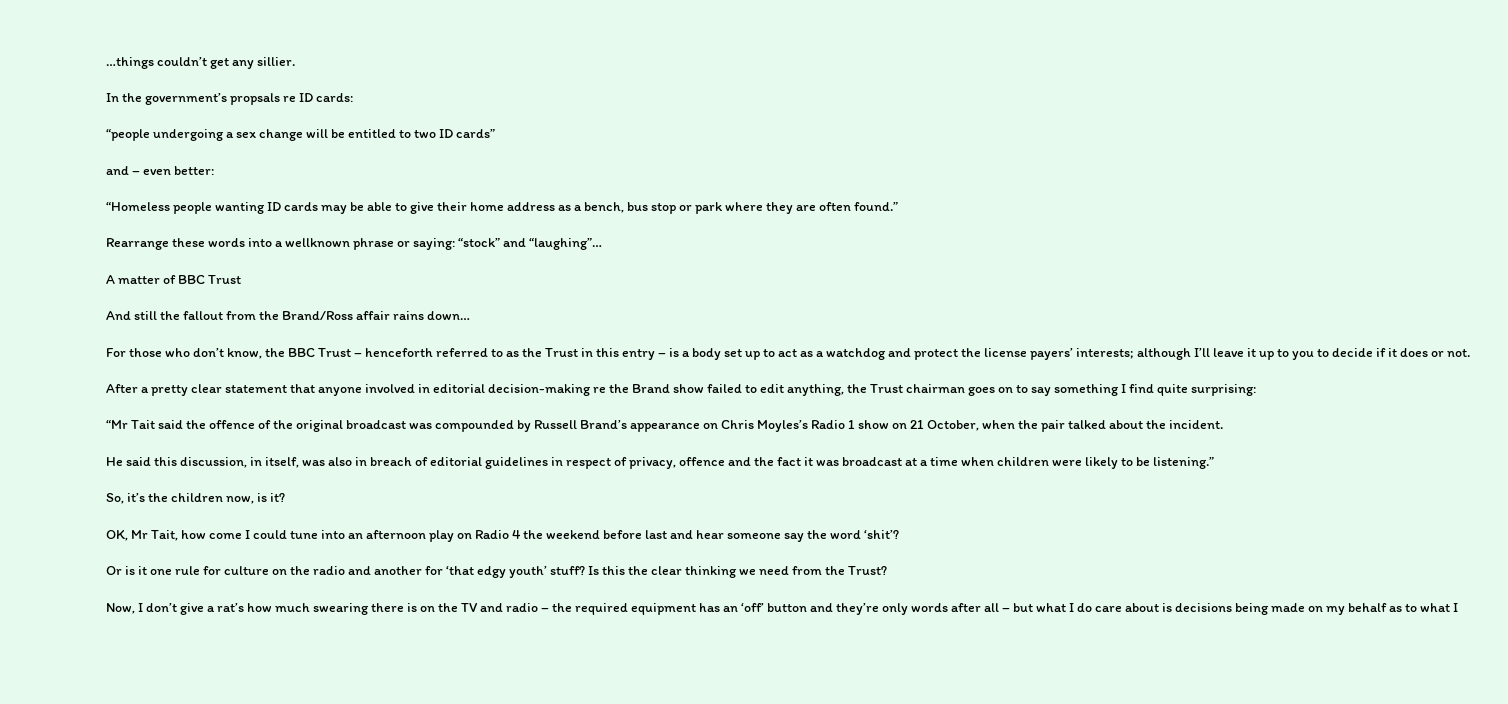…things couldn’t get any sillier.

In the government’s propsals re ID cards:

“people undergoing a sex change will be entitled to two ID cards”

and – even better:

“Homeless people wanting ID cards may be able to give their home address as a bench, bus stop or park where they are often found.”

Rearrange these words into a wellknown phrase or saying: “stock” and “laughing”…

A matter of BBC Trust

And still the fallout from the Brand/Ross affair rains down…

For those who don’t know, the BBC Trust – henceforth referred to as the Trust in this entry – is a body set up to act as a watchdog and protect the license payers’ interests; although I’ll leave it up to you to decide if it does or not.

After a pretty clear statement that anyone involved in editorial decision-making re the Brand show failed to edit anything, the Trust chairman goes on to say something I find quite surprising:

“Mr Tait said the offence of the original broadcast was compounded by Russell Brand’s appearance on Chris Moyles’s Radio 1 show on 21 October, when the pair talked about the incident.

He said this discussion, in itself, was also in breach of editorial guidelines in respect of privacy, offence and the fact it was broadcast at a time when children were likely to be listening.”

So, it’s the children now, is it?

OK, Mr Tait, how come I could tune into an afternoon play on Radio 4 the weekend before last and hear someone say the word ‘shit’?

Or is it one rule for culture on the radio and another for ‘that edgy youth’ stuff? Is this the clear thinking we need from the Trust?

Now, I don’t give a rat’s how much swearing there is on the TV and radio – the required equipment has an ‘off’ button and they’re only words after all – but what I do care about is decisions being made on my behalf as to what I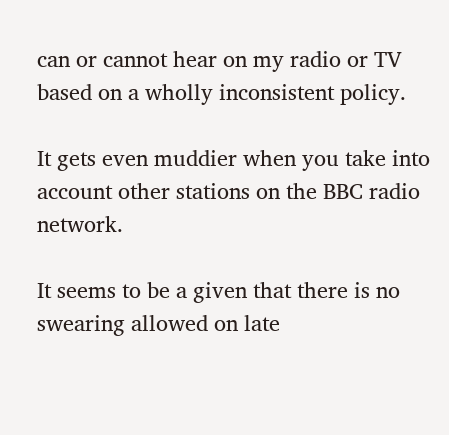can or cannot hear on my radio or TV based on a wholly inconsistent policy.

It gets even muddier when you take into account other stations on the BBC radio network.

It seems to be a given that there is no swearing allowed on late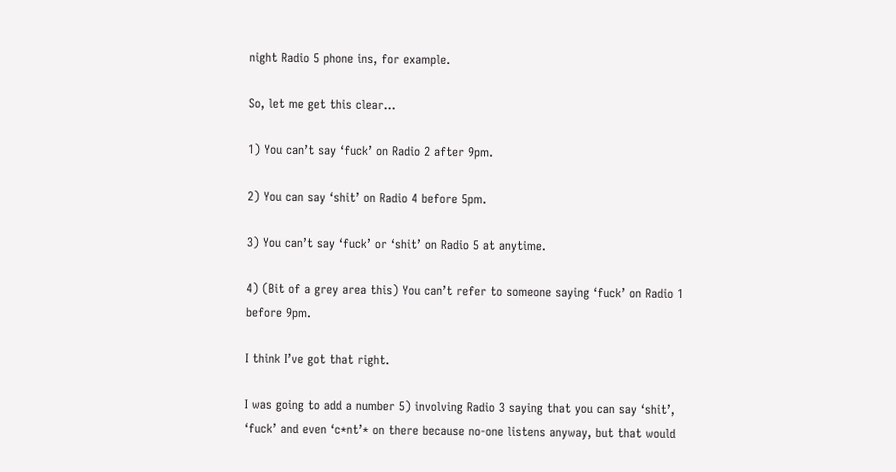night Radio 5 phone ins, for example.

So, let me get this clear…

1) You can’t say ‘fuck’ on Radio 2 after 9pm.

2) You can say ‘shit’ on Radio 4 before 5pm.

3) You can’t say ‘fuck’ or ‘shit’ on Radio 5 at anytime.

4) (Bit of a grey area this) You can’t refer to someone saying ‘fuck’ on Radio 1 before 9pm.

I think I’ve got that right.

I was going to add a number 5) involving Radio 3 saying that you can say ‘shit’, ‘fuck’ and even ‘c*nt’* on there because no-one listens anyway, but that would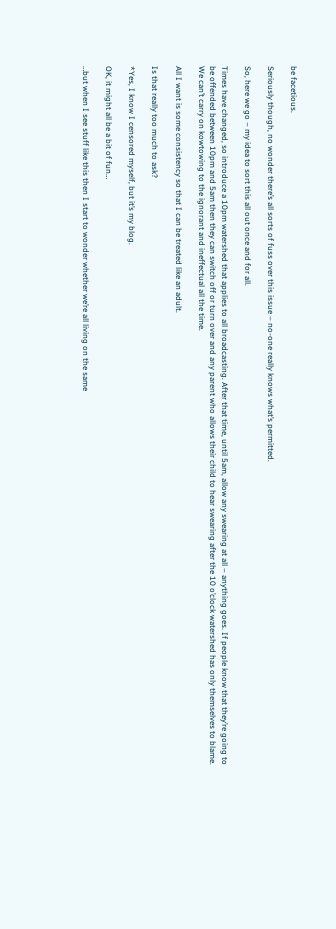be facetious.

Seriously though, no wonder there’s all sorts of fuss over this issue – no-one really knows what’s permitted.

So, here we go – my idea to sort this all out once and for all.

Times have changed, so introduce a 10pm watershed that applies to all broadcasting. After that time, until 5am, allow any swearing at all – anything goes. If people know that they’re going to be offended between 10pm and 5am then they can switch off or turn over and any parent who allows their child to hear swearing after the 10 o’clock watershed has only themselves to blame. We can’t carry on kowtowing to the ignorant and ineffectual all the time.

All I want is some consistency so that I can be treated like an adult.

Is that really too much to ask?

*Yes, I know I censored myself, but it’s my blog.

OK, it might all be a bit of fun…

…but when I see stuff like this then I start to wonder whether we’re all living on the same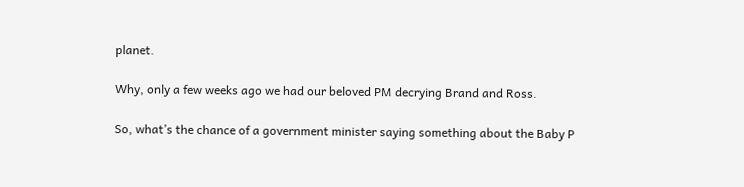planet.

Why, only a few weeks ago we had our beloved PM decrying Brand and Ross.

So, what’s the chance of a government minister saying something about the Baby P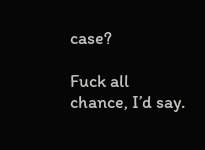case?

Fuck all chance, I’d say.